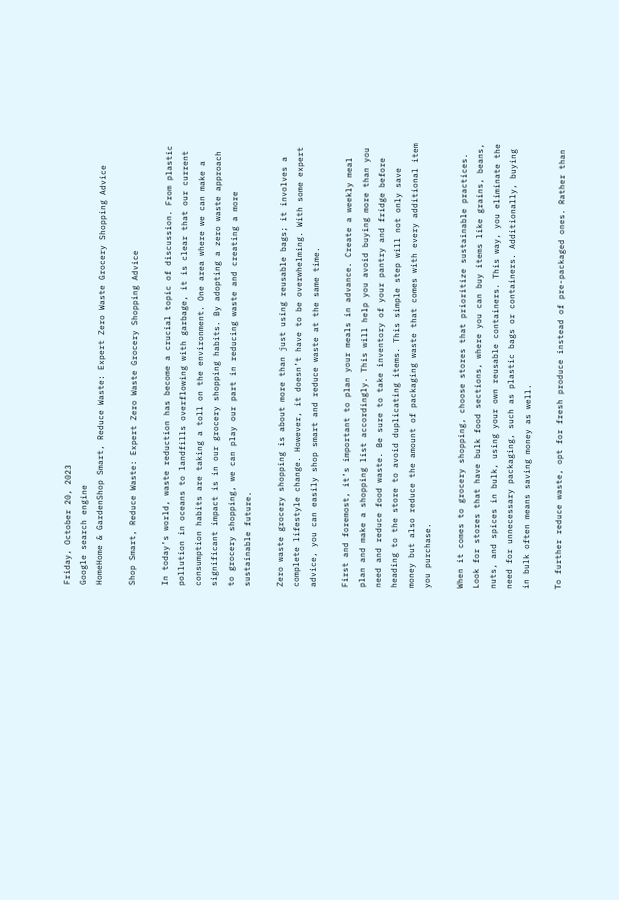Friday, October 20, 2023
Google search engine
HomeHome & GardenShop Smart, Reduce Waste: Expert Zero Waste Grocery Shopping Advice

Shop Smart, Reduce Waste: Expert Zero Waste Grocery Shopping Advice

In today’s world, waste reduction has become a crucial topic of discussion. From plastic pollution in oceans to landfills overflowing with garbage, it is clear that our current consumption habits are taking a toll on the environment. One area where we can make a significant impact is in our grocery shopping habits. By adopting a zero waste approach to grocery shopping, we can play our part in reducing waste and creating a more sustainable future.

Zero waste grocery shopping is about more than just using reusable bags; it involves a complete lifestyle change. However, it doesn’t have to be overwhelming. With some expert advice, you can easily shop smart and reduce waste at the same time.

First and foremost, it’s important to plan your meals in advance. Create a weekly meal plan and make a shopping list accordingly. This will help you avoid buying more than you need and reduce food waste. Be sure to take inventory of your pantry and fridge before heading to the store to avoid duplicating items. This simple step will not only save money but also reduce the amount of packaging waste that comes with every additional item you purchase.

When it comes to grocery shopping, choose stores that prioritize sustainable practices. Look for stores that have bulk food sections, where you can buy items like grains, beans, nuts, and spices in bulk, using your own reusable containers. This way, you eliminate the need for unnecessary packaging, such as plastic bags or containers. Additionally, buying in bulk often means saving money as well.

To further reduce waste, opt for fresh produce instead of pre-packaged ones. Rather than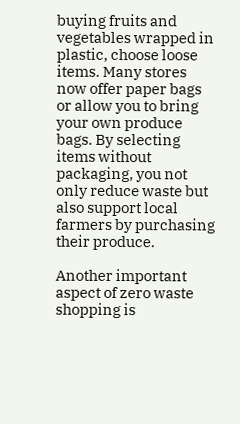buying fruits and vegetables wrapped in plastic, choose loose items. Many stores now offer paper bags or allow you to bring your own produce bags. By selecting items without packaging, you not only reduce waste but also support local farmers by purchasing their produce.

Another important aspect of zero waste shopping is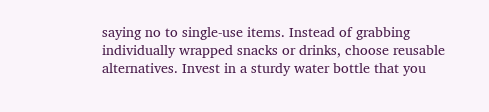saying no to single-use items. Instead of grabbing individually wrapped snacks or drinks, choose reusable alternatives. Invest in a sturdy water bottle that you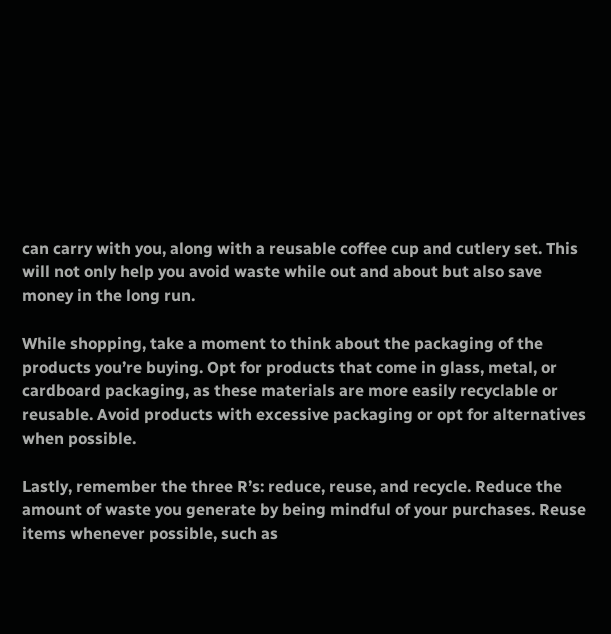can carry with you, along with a reusable coffee cup and cutlery set. This will not only help you avoid waste while out and about but also save money in the long run.

While shopping, take a moment to think about the packaging of the products you’re buying. Opt for products that come in glass, metal, or cardboard packaging, as these materials are more easily recyclable or reusable. Avoid products with excessive packaging or opt for alternatives when possible.

Lastly, remember the three R’s: reduce, reuse, and recycle. Reduce the amount of waste you generate by being mindful of your purchases. Reuse items whenever possible, such as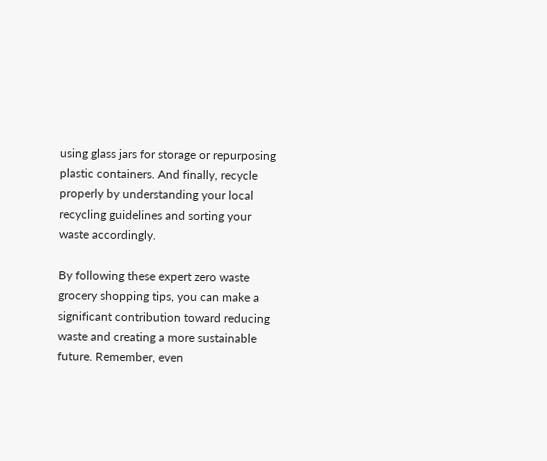using glass jars for storage or repurposing plastic containers. And finally, recycle properly by understanding your local recycling guidelines and sorting your waste accordingly.

By following these expert zero waste grocery shopping tips, you can make a significant contribution toward reducing waste and creating a more sustainable future. Remember, even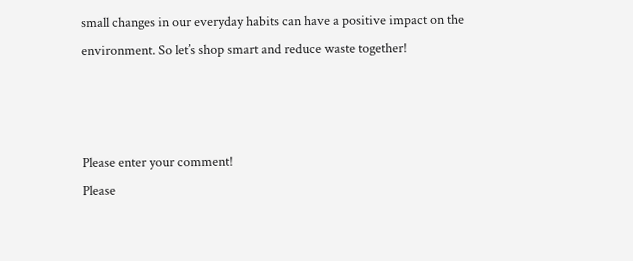small changes in our everyday habits can have a positive impact on the environment. So let’s shop smart and reduce waste together!



Please enter your comment!
Please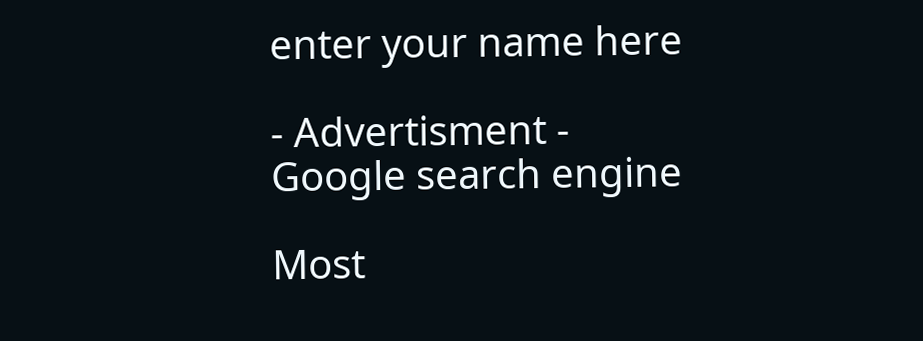enter your name here

- Advertisment -
Google search engine

Most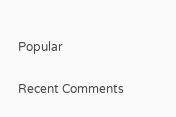Popular

Recent Comments